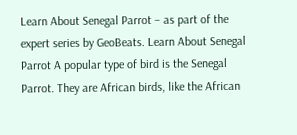Learn About Senegal Parrot – as part of the expert series by GeoBeats. Learn About Senegal Parrot A popular type of bird is the Senegal Parrot. They are African birds, like the African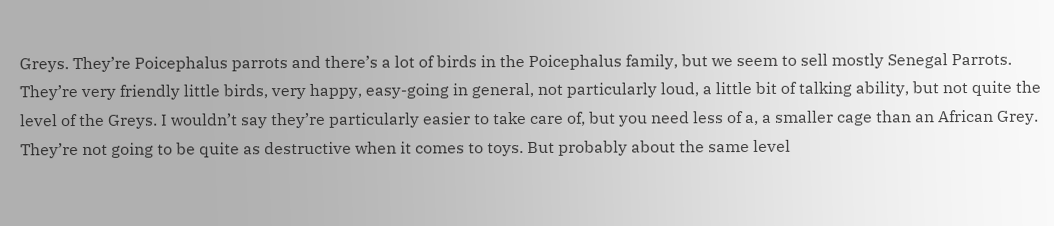Greys. They’re Poicephalus parrots and there’s a lot of birds in the Poicephalus family, but we seem to sell mostly Senegal Parrots. They’re very friendly little birds, very happy, easy-going in general, not particularly loud, a little bit of talking ability, but not quite the level of the Greys. I wouldn’t say they’re particularly easier to take care of, but you need less of a, a smaller cage than an African Grey. They’re not going to be quite as destructive when it comes to toys. But probably about the same level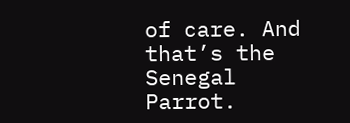of care. And that’s the Senegal Parrot.